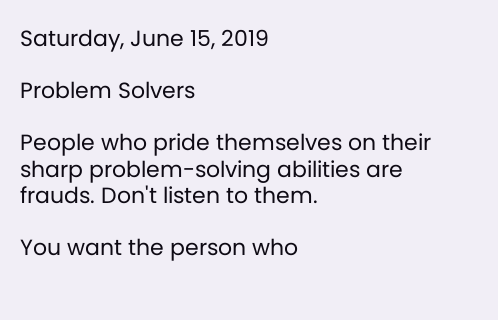Saturday, June 15, 2019

Problem Solvers

People who pride themselves on their sharp problem-solving abilities are frauds. Don't listen to them.

You want the person who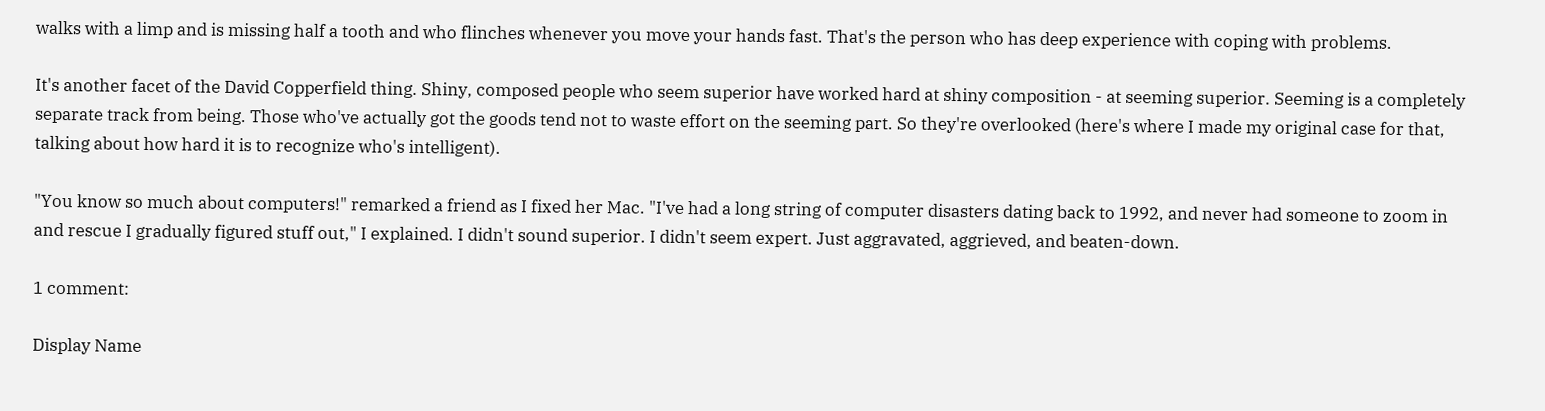walks with a limp and is missing half a tooth and who flinches whenever you move your hands fast. That's the person who has deep experience with coping with problems.

It's another facet of the David Copperfield thing. Shiny, composed people who seem superior have worked hard at shiny composition - at seeming superior. Seeming is a completely separate track from being. Those who've actually got the goods tend not to waste effort on the seeming part. So they're overlooked (here's where I made my original case for that, talking about how hard it is to recognize who's intelligent).

"You know so much about computers!" remarked a friend as I fixed her Mac. "I've had a long string of computer disasters dating back to 1992, and never had someone to zoom in and rescue I gradually figured stuff out," I explained. I didn't sound superior. I didn't seem expert. Just aggravated, aggrieved, and beaten-down.

1 comment:

Display Name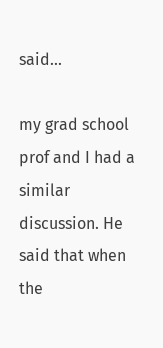said...

my grad school prof and I had a similar discussion. He said that when the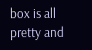box is all pretty and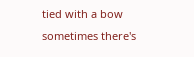tied with a bow sometimes there's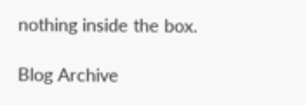nothing inside the box.

Blog Archive